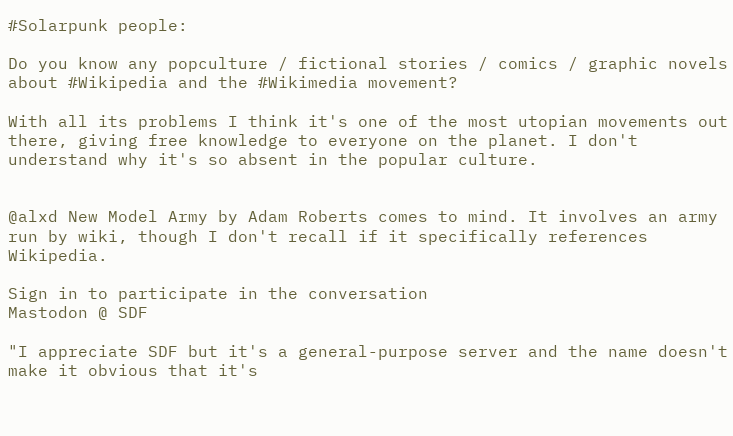#Solarpunk people:

Do you know any popculture / fictional stories / comics / graphic novels about #Wikipedia and the #Wikimedia movement?

With all its problems I think it's one of the most utopian movements out there, giving free knowledge to everyone on the planet. I don't understand why it's so absent in the popular culture.


@alxd New Model Army by Adam Roberts comes to mind. It involves an army run by wiki, though I don't recall if it specifically references Wikipedia.

Sign in to participate in the conversation
Mastodon @ SDF

"I appreciate SDF but it's a general-purpose server and the name doesn't make it obvious that it's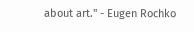about art." - Eugen Rochko